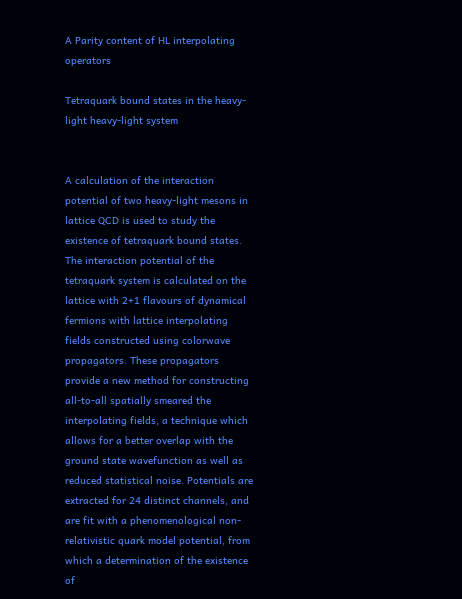A Parity content of HL interpolating operators

Tetraquark bound states in the heavy-light heavy-light system


A calculation of the interaction potential of two heavy-light mesons in lattice QCD is used to study the existence of tetraquark bound states. The interaction potential of the tetraquark system is calculated on the lattice with 2+1 flavours of dynamical fermions with lattice interpolating fields constructed using colorwave propagators. These propagators provide a new method for constructing all-to-all spatially smeared the interpolating fields, a technique which allows for a better overlap with the ground state wavefunction as well as reduced statistical noise. Potentials are extracted for 24 distinct channels, and are fit with a phenomenological non-relativistic quark model potential, from which a determination of the existence of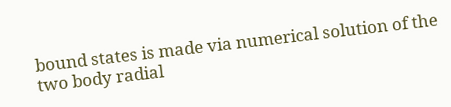bound states is made via numerical solution of the two body radial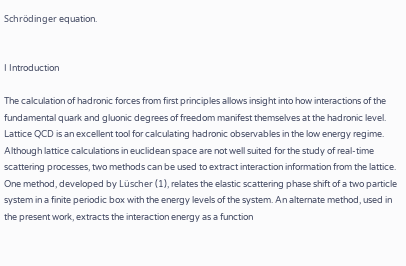Schrödinger equation.


I Introduction

The calculation of hadronic forces from first principles allows insight into how interactions of the fundamental quark and gluonic degrees of freedom manifest themselves at the hadronic level. Lattice QCD is an excellent tool for calculating hadronic observables in the low energy regime. Although lattice calculations in euclidean space are not well suited for the study of real-time scattering processes, two methods can be used to extract interaction information from the lattice. One method, developed by Lüscher (1), relates the elastic scattering phase shift of a two particle system in a finite periodic box with the energy levels of the system. An alternate method, used in the present work, extracts the interaction energy as a function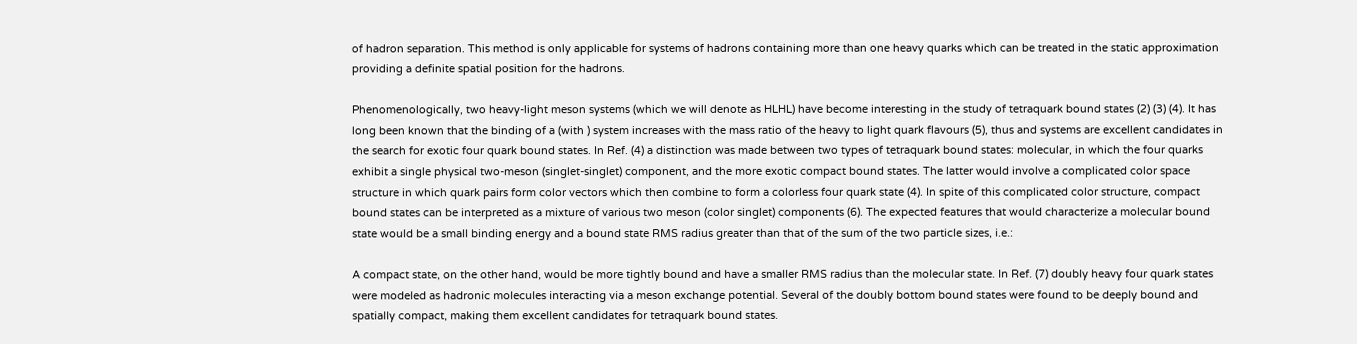of hadron separation. This method is only applicable for systems of hadrons containing more than one heavy quarks which can be treated in the static approximation providing a definite spatial position for the hadrons.

Phenomenologically, two heavy-light meson systems (which we will denote as HLHL) have become interesting in the study of tetraquark bound states (2) (3) (4). It has long been known that the binding of a (with ) system increases with the mass ratio of the heavy to light quark flavours (5), thus and systems are excellent candidates in the search for exotic four quark bound states. In Ref. (4) a distinction was made between two types of tetraquark bound states: molecular, in which the four quarks exhibit a single physical two-meson (singlet-singlet) component, and the more exotic compact bound states. The latter would involve a complicated color space structure in which quark pairs form color vectors which then combine to form a colorless four quark state (4). In spite of this complicated color structure, compact bound states can be interpreted as a mixture of various two meson (color singlet) components (6). The expected features that would characterize a molecular bound state would be a small binding energy and a bound state RMS radius greater than that of the sum of the two particle sizes, i.e.:

A compact state, on the other hand, would be more tightly bound and have a smaller RMS radius than the molecular state. In Ref. (7) doubly heavy four quark states were modeled as hadronic molecules interacting via a meson exchange potential. Several of the doubly bottom bound states were found to be deeply bound and spatially compact, making them excellent candidates for tetraquark bound states.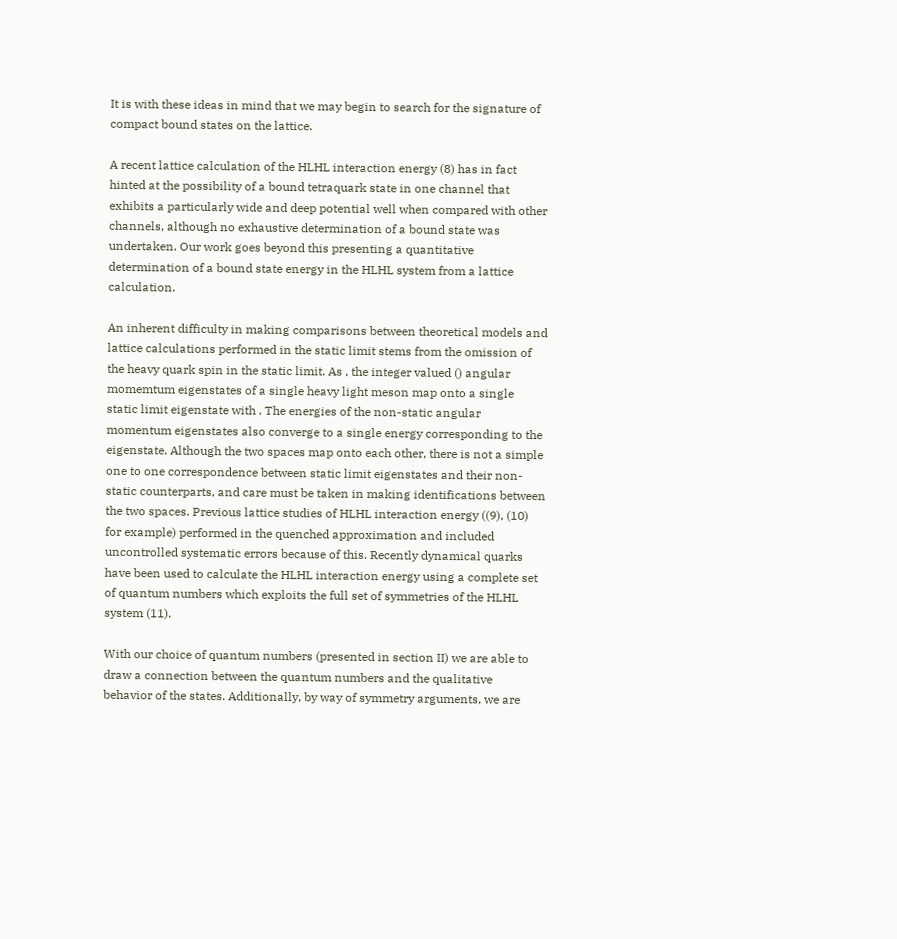It is with these ideas in mind that we may begin to search for the signature of compact bound states on the lattice.

A recent lattice calculation of the HLHL interaction energy (8) has in fact hinted at the possibility of a bound tetraquark state in one channel that exhibits a particularly wide and deep potential well when compared with other channels, although no exhaustive determination of a bound state was undertaken. Our work goes beyond this presenting a quantitative determination of a bound state energy in the HLHL system from a lattice calculation.

An inherent difficulty in making comparisons between theoretical models and lattice calculations performed in the static limit stems from the omission of the heavy quark spin in the static limit. As , the integer valued () angular momemtum eigenstates of a single heavy light meson map onto a single static limit eigenstate with . The energies of the non-static angular momentum eigenstates also converge to a single energy corresponding to the eigenstate. Although the two spaces map onto each other, there is not a simple one to one correspondence between static limit eigenstates and their non-static counterparts, and care must be taken in making identifications between the two spaces. Previous lattice studies of HLHL interaction energy ((9), (10) for example) performed in the quenched approximation and included uncontrolled systematic errors because of this. Recently dynamical quarks have been used to calculate the HLHL interaction energy using a complete set of quantum numbers which exploits the full set of symmetries of the HLHL system (11).

With our choice of quantum numbers (presented in section II) we are able to draw a connection between the quantum numbers and the qualitative behavior of the states. Additionally, by way of symmetry arguments, we are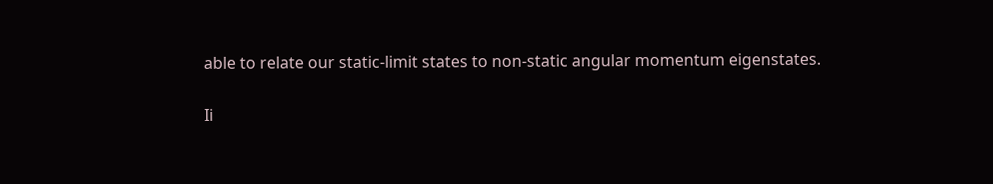able to relate our static-limit states to non-static angular momentum eigenstates.

Ii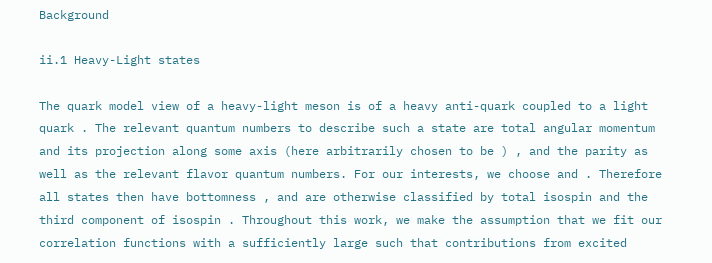Background

ii.1 Heavy-Light states

The quark model view of a heavy-light meson is of a heavy anti-quark coupled to a light quark . The relevant quantum numbers to describe such a state are total angular momentum and its projection along some axis (here arbitrarily chosen to be ) , and the parity as well as the relevant flavor quantum numbers. For our interests, we choose and . Therefore all states then have bottomness , and are otherwise classified by total isospin and the third component of isospin . Throughout this work, we make the assumption that we fit our correlation functions with a sufficiently large such that contributions from excited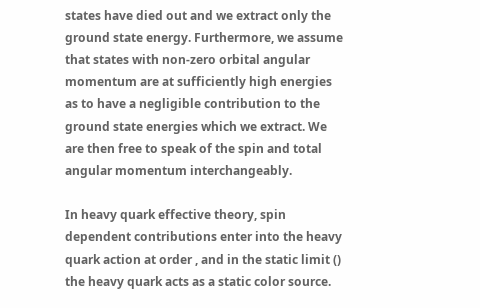states have died out and we extract only the ground state energy. Furthermore, we assume that states with non-zero orbital angular momentum are at sufficiently high energies as to have a negligible contribution to the ground state energies which we extract. We are then free to speak of the spin and total angular momentum interchangeably.

In heavy quark effective theory, spin dependent contributions enter into the heavy quark action at order , and in the static limit () the heavy quark acts as a static color source.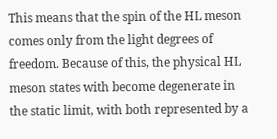This means that the spin of the HL meson comes only from the light degrees of freedom. Because of this, the physical HL meson states with become degenerate in the static limit, with both represented by a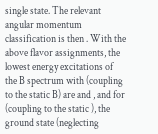single state. The relevant angular momentum classification is then . With the above flavor assignments, the lowest energy excitations of the B spectrum with (coupling to the static B) are and , and for (coupling to the static ), the ground state (neglecting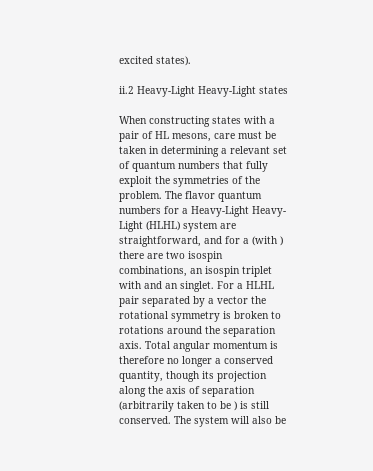excited states).

ii.2 Heavy-Light Heavy-Light states

When constructing states with a pair of HL mesons, care must be taken in determining a relevant set of quantum numbers that fully exploit the symmetries of the problem. The flavor quantum numbers for a Heavy-Light Heavy-Light (HLHL) system are straightforward, and for a (with ) there are two isospin combinations, an isospin triplet with and an singlet. For a HLHL pair separated by a vector the rotational symmetry is broken to rotations around the separation axis. Total angular momentum is therefore no longer a conserved quantity, though its projection along the axis of separation (arbitrarily taken to be ) is still conserved. The system will also be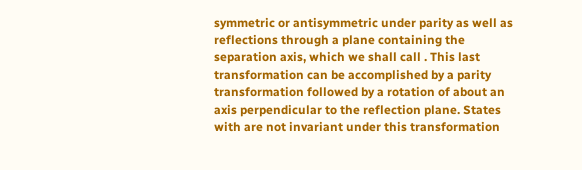symmetric or antisymmetric under parity as well as reflections through a plane containing the separation axis, which we shall call . This last transformation can be accomplished by a parity transformation followed by a rotation of about an axis perpendicular to the reflection plane. States with are not invariant under this transformation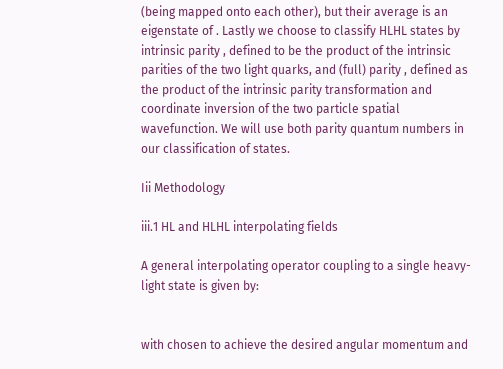(being mapped onto each other), but their average is an eigenstate of . Lastly we choose to classify HLHL states by intrinsic parity , defined to be the product of the intrinsic parities of the two light quarks, and (full) parity , defined as the product of the intrinsic parity transformation and coordinate inversion of the two particle spatial wavefunction. We will use both parity quantum numbers in our classification of states.

Iii Methodology

iii.1 HL and HLHL interpolating fields

A general interpolating operator coupling to a single heavy-light state is given by:


with chosen to achieve the desired angular momentum and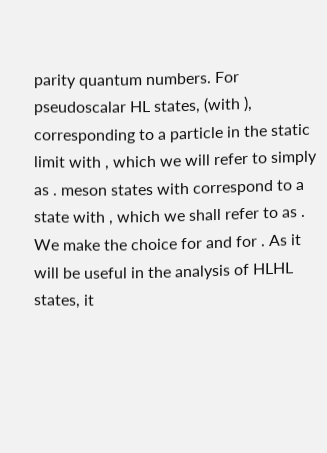parity quantum numbers. For pseudoscalar HL states, (with ), corresponding to a particle in the static limit with , which we will refer to simply as . meson states with correspond to a state with , which we shall refer to as . We make the choice for and for . As it will be useful in the analysis of HLHL states, it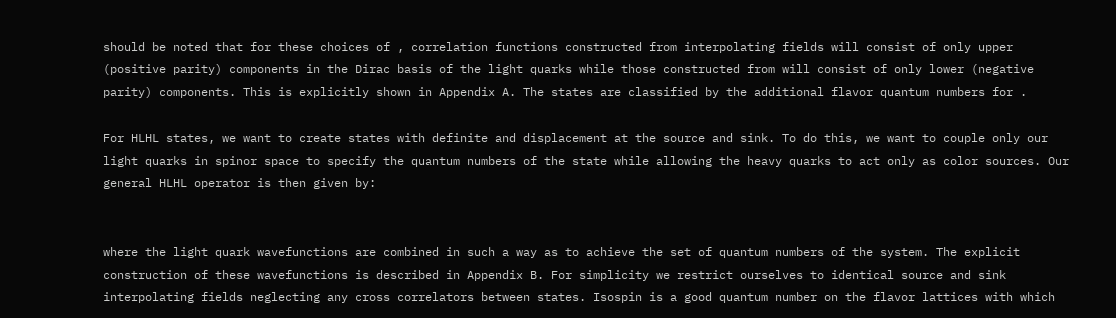should be noted that for these choices of , correlation functions constructed from interpolating fields will consist of only upper (positive parity) components in the Dirac basis of the light quarks while those constructed from will consist of only lower (negative parity) components. This is explicitly shown in Appendix A. The states are classified by the additional flavor quantum numbers for .

For HLHL states, we want to create states with definite and displacement at the source and sink. To do this, we want to couple only our light quarks in spinor space to specify the quantum numbers of the state while allowing the heavy quarks to act only as color sources. Our general HLHL operator is then given by:


where the light quark wavefunctions are combined in such a way as to achieve the set of quantum numbers of the system. The explicit construction of these wavefunctions is described in Appendix B. For simplicity we restrict ourselves to identical source and sink interpolating fields neglecting any cross correlators between states. Isospin is a good quantum number on the flavor lattices with which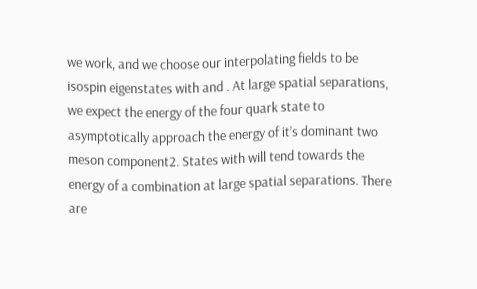we work, and we choose our interpolating fields to be isospin eigenstates with and . At large spatial separations, we expect the energy of the four quark state to asymptotically approach the energy of it’s dominant two meson component2. States with will tend towards the energy of a combination at large spatial separations. There are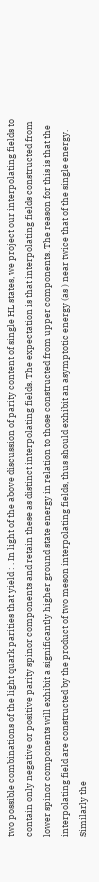two possible combinations of the light quark parities that yield : . In light of the above discussion of parity content of single HL states, we project our interpolating fields to contain only negative or positive parity spinor components and retain these as distinct interpolating fields. The expectation is that interpolating fields constructed from lower spinor components will exhibit a significantly higher ground state energy in relation to those constructed from upper components. The reason for this is that the interpolating field are constructed by the product of two meson interpolating fields, thus should exhibit an asymptotic energy (as ) near twice that of the single energy. Similarly the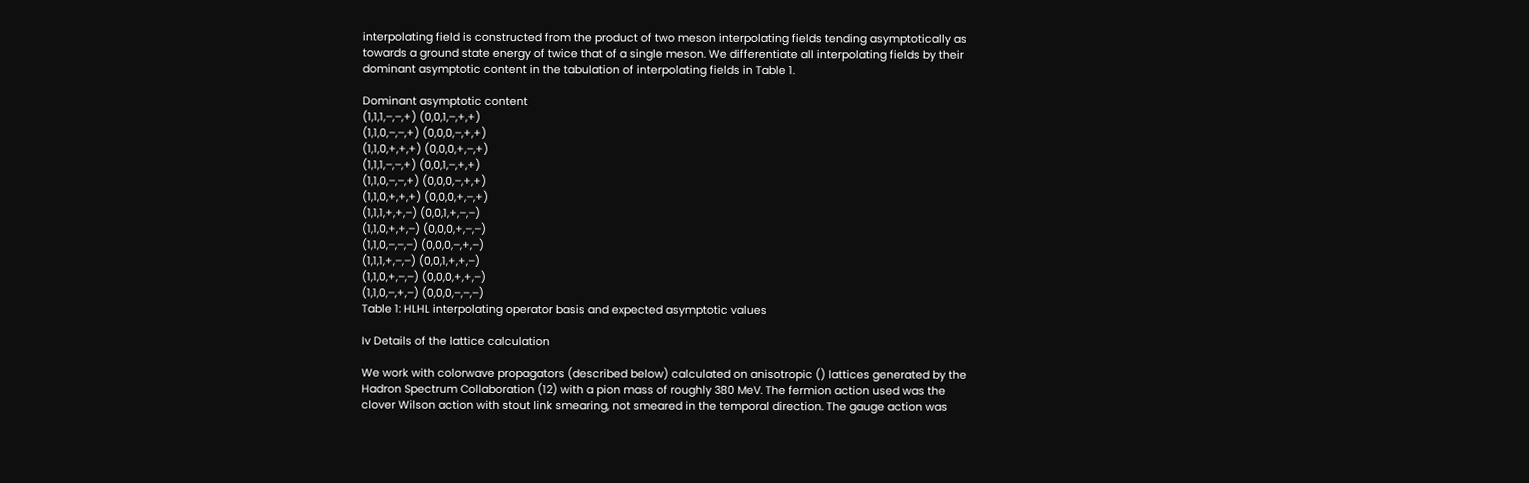interpolating field is constructed from the product of two meson interpolating fields tending asymptotically as towards a ground state energy of twice that of a single meson. We differentiate all interpolating fields by their dominant asymptotic content in the tabulation of interpolating fields in Table 1.

Dominant asymptotic content
(1,1,1,–,–,+) (0,0,1,–,+,+)
(1,1,0,–,–,+) (0,0,0,–,+,+)
(1,1,0,+,+,+) (0,0,0,+,–,+)
(1,1,1,–,–,+) (0,0,1,–,+,+)
(1,1,0,–,–,+) (0,0,0,–,+,+)
(1,1,0,+,+,+) (0,0,0,+,–,+)
(1,1,1,+,+,–) (0,0,1,+,–,–)
(1,1,0,+,+,–) (0,0,0,+,–,–)
(1,1,0,–,–,–) (0,0,0,–,+,–)
(1,1,1,+,–,–) (0,0,1,+,+,–)
(1,1,0,+,–,–) (0,0,0,+,+,–)
(1,1,0,–,+,–) (0,0,0,–,–,–)
Table 1: HLHL interpolating operator basis and expected asymptotic values

Iv Details of the lattice calculation

We work with colorwave propagators (described below) calculated on anisotropic () lattices generated by the Hadron Spectrum Collaboration (12) with a pion mass of roughly 380 MeV. The fermion action used was the clover Wilson action with stout link smearing, not smeared in the temporal direction. The gauge action was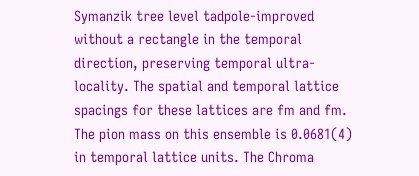Symanzik tree level tadpole-improved without a rectangle in the temporal direction, preserving temporal ultra-locality. The spatial and temporal lattice spacings for these lattices are fm and fm. The pion mass on this ensemble is 0.0681(4) in temporal lattice units. The Chroma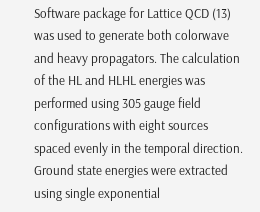Software package for Lattice QCD (13) was used to generate both colorwave and heavy propagators. The calculation of the HL and HLHL energies was performed using 305 gauge field configurations with eight sources spaced evenly in the temporal direction. Ground state energies were extracted using single exponential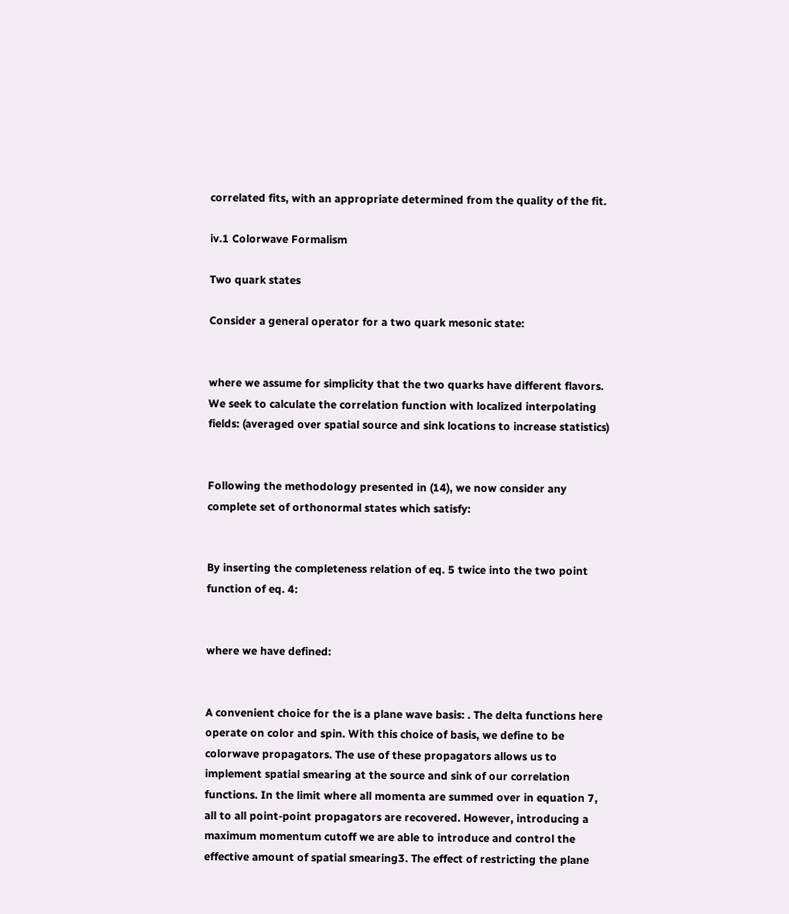correlated fits, with an appropriate determined from the quality of the fit.

iv.1 Colorwave Formalism

Two quark states

Consider a general operator for a two quark mesonic state:


where we assume for simplicity that the two quarks have different flavors. We seek to calculate the correlation function with localized interpolating fields: (averaged over spatial source and sink locations to increase statistics)


Following the methodology presented in (14), we now consider any complete set of orthonormal states which satisfy:


By inserting the completeness relation of eq. 5 twice into the two point function of eq. 4:


where we have defined:


A convenient choice for the is a plane wave basis: . The delta functions here operate on color and spin. With this choice of basis, we define to be colorwave propagators. The use of these propagators allows us to implement spatial smearing at the source and sink of our correlation functions. In the limit where all momenta are summed over in equation 7, all to all point-point propagators are recovered. However, introducing a maximum momentum cutoff we are able to introduce and control the effective amount of spatial smearing3. The effect of restricting the plane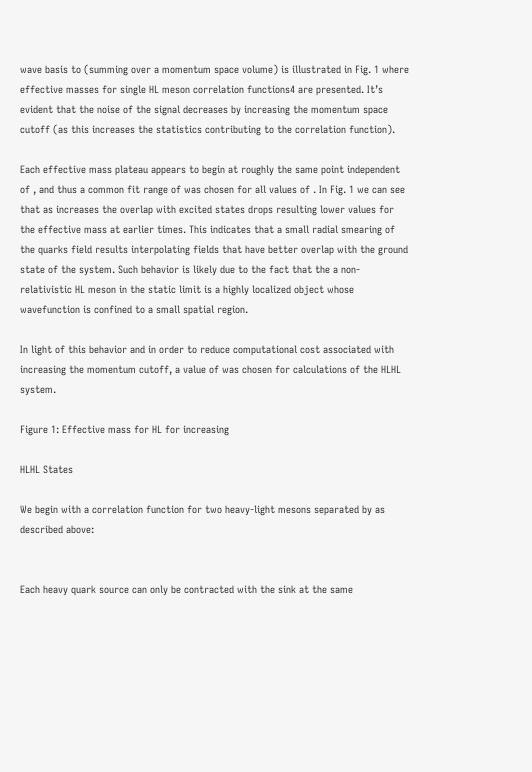wave basis to (summing over a momentum space volume) is illustrated in Fig. 1 where effective masses for single HL meson correlation functions4 are presented. It’s evident that the noise of the signal decreases by increasing the momentum space cutoff (as this increases the statistics contributing to the correlation function).

Each effective mass plateau appears to begin at roughly the same point independent of , and thus a common fit range of was chosen for all values of . In Fig. 1 we can see that as increases the overlap with excited states drops resulting lower values for the effective mass at earlier times. This indicates that a small radial smearing of the quarks field results interpolating fields that have better overlap with the ground state of the system. Such behavior is likely due to the fact that the a non-relativistic HL meson in the static limit is a highly localized object whose wavefunction is confined to a small spatial region.

In light of this behavior and in order to reduce computational cost associated with increasing the momentum cutoff, a value of was chosen for calculations of the HLHL system.

Figure 1: Effective mass for HL for increasing

HLHL States

We begin with a correlation function for two heavy-light mesons separated by as described above:


Each heavy quark source can only be contracted with the sink at the same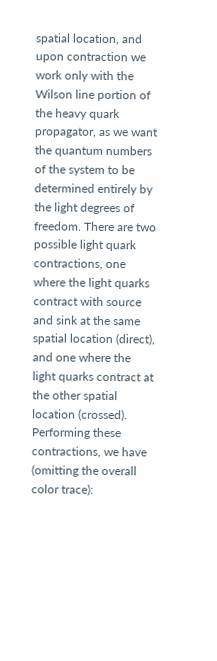spatial location, and upon contraction we work only with the Wilson line portion of the heavy quark propagator, as we want the quantum numbers of the system to be determined entirely by the light degrees of freedom. There are two possible light quark contractions, one where the light quarks contract with source and sink at the same spatial location (direct), and one where the light quarks contract at the other spatial location (crossed). Performing these contractions, we have (omitting the overall color trace):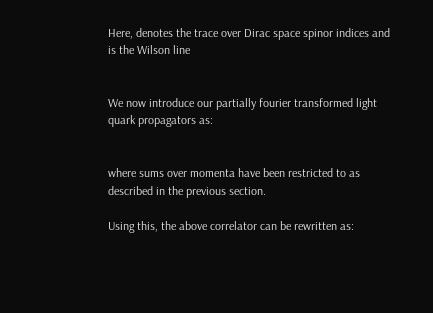Here, denotes the trace over Dirac space spinor indices and is the Wilson line


We now introduce our partially fourier transformed light quark propagators as:


where sums over momenta have been restricted to as described in the previous section.

Using this, the above correlator can be rewritten as: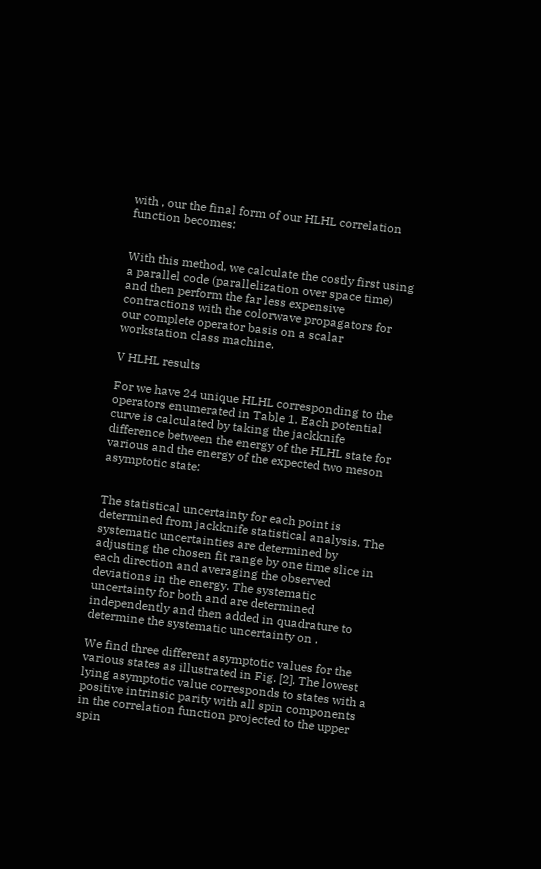with , our the final form of our HLHL correlation function becomes:


With this method, we calculate the costly first using a parallel code (parallelization over space time) and then perform the far less expensive contractions with the colorwave propagators for our complete operator basis on a scalar workstation class machine.

V HLHL results

For we have 24 unique HLHL corresponding to the operators enumerated in Table 1. Each potential curve is calculated by taking the jackknife difference between the energy of the HLHL state for various and the energy of the expected two meson asymptotic state:


The statistical uncertainty for each point is determined from jackknife statistical analysis. The systematic uncertainties are determined by adjusting the chosen fit range by one time slice in each direction and averaging the observed deviations in the energy. The systematic uncertainty for both and are determined independently and then added in quadrature to determine the systematic uncertainty on .

We find three different asymptotic values for the various states as illustrated in Fig. [2]. The lowest lying asymptotic value corresponds to states with a positive intrinsic parity with all spin components in the correlation function projected to the upper spin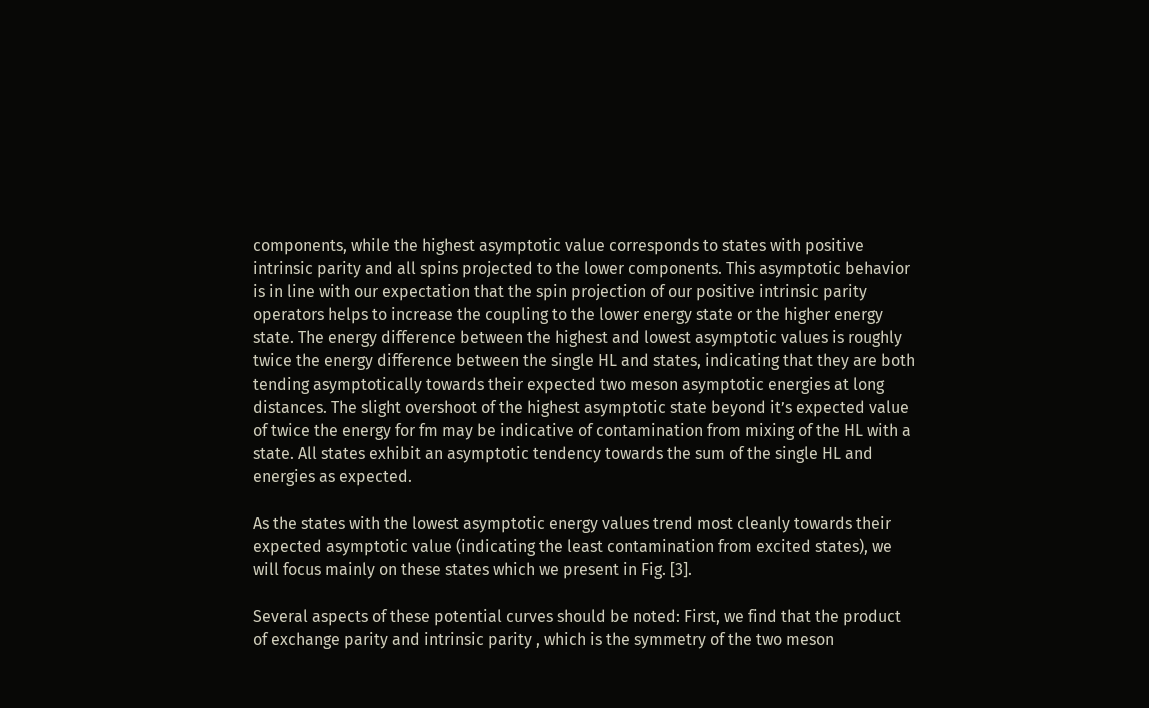components, while the highest asymptotic value corresponds to states with positive intrinsic parity and all spins projected to the lower components. This asymptotic behavior is in line with our expectation that the spin projection of our positive intrinsic parity operators helps to increase the coupling to the lower energy state or the higher energy state. The energy difference between the highest and lowest asymptotic values is roughly twice the energy difference between the single HL and states, indicating that they are both tending asymptotically towards their expected two meson asymptotic energies at long distances. The slight overshoot of the highest asymptotic state beyond it’s expected value of twice the energy for fm may be indicative of contamination from mixing of the HL with a state. All states exhibit an asymptotic tendency towards the sum of the single HL and energies as expected.

As the states with the lowest asymptotic energy values trend most cleanly towards their expected asymptotic value (indicating the least contamination from excited states), we will focus mainly on these states which we present in Fig. [3].

Several aspects of these potential curves should be noted: First, we find that the product of exchange parity and intrinsic parity , which is the symmetry of the two meson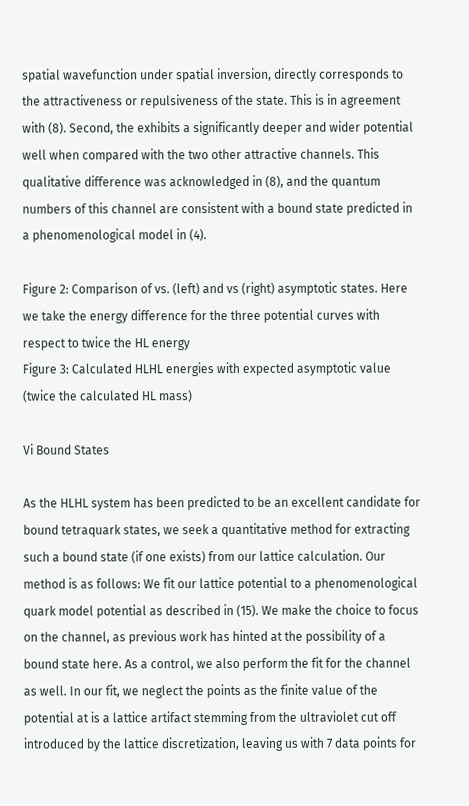spatial wavefunction under spatial inversion, directly corresponds to the attractiveness or repulsiveness of the state. This is in agreement with (8). Second, the exhibits a significantly deeper and wider potential well when compared with the two other attractive channels. This qualitative difference was acknowledged in (8), and the quantum numbers of this channel are consistent with a bound state predicted in a phenomenological model in (4).

Figure 2: Comparison of vs. (left) and vs (right) asymptotic states. Here we take the energy difference for the three potential curves with respect to twice the HL energy
Figure 3: Calculated HLHL energies with expected asymptotic value (twice the calculated HL mass)

Vi Bound States

As the HLHL system has been predicted to be an excellent candidate for bound tetraquark states, we seek a quantitative method for extracting such a bound state (if one exists) from our lattice calculation. Our method is as follows: We fit our lattice potential to a phenomenological quark model potential as described in (15). We make the choice to focus on the channel, as previous work has hinted at the possibility of a bound state here. As a control, we also perform the fit for the channel as well. In our fit, we neglect the points as the finite value of the potential at is a lattice artifact stemming from the ultraviolet cut off introduced by the lattice discretization, leaving us with 7 data points for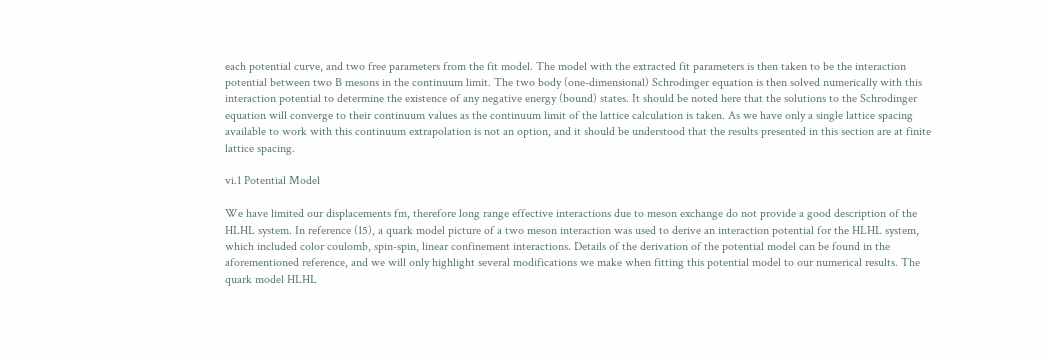each potential curve, and two free parameters from the fit model. The model with the extracted fit parameters is then taken to be the interaction potential between two B mesons in the continuum limit. The two body (one-dimensional) Schrodinger equation is then solved numerically with this interaction potential to determine the existence of any negative energy (bound) states. It should be noted here that the solutions to the Schrodinger equation will converge to their continuum values as the continuum limit of the lattice calculation is taken. As we have only a single lattice spacing available to work with this continuum extrapolation is not an option, and it should be understood that the results presented in this section are at finite lattice spacing.

vi.1 Potential Model

We have limited our displacements fm, therefore long range effective interactions due to meson exchange do not provide a good description of the HLHL system. In reference (15), a quark model picture of a two meson interaction was used to derive an interaction potential for the HLHL system, which included color coulomb, spin-spin, linear confinement interactions. Details of the derivation of the potential model can be found in the aforementioned reference, and we will only highlight several modifications we make when fitting this potential model to our numerical results. The quark model HLHL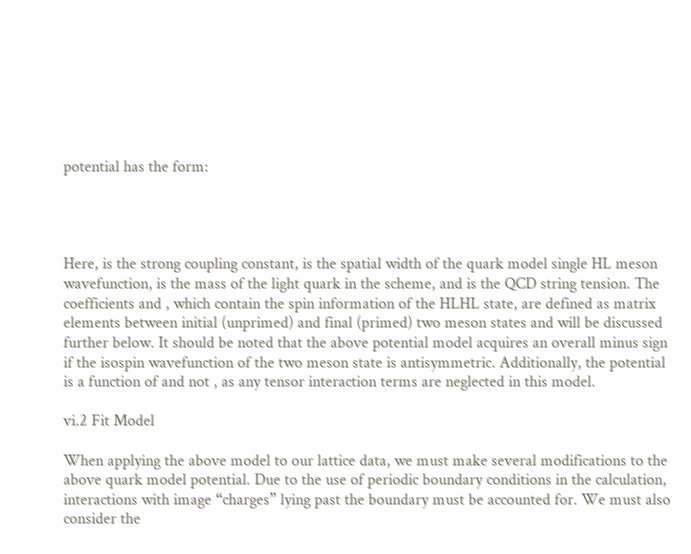potential has the form:




Here, is the strong coupling constant, is the spatial width of the quark model single HL meson wavefunction, is the mass of the light quark in the scheme, and is the QCD string tension. The coefficients and , which contain the spin information of the HLHL state, are defined as matrix elements between initial (unprimed) and final (primed) two meson states and will be discussed further below. It should be noted that the above potential model acquires an overall minus sign if the isospin wavefunction of the two meson state is antisymmetric. Additionally, the potential is a function of and not , as any tensor interaction terms are neglected in this model.

vi.2 Fit Model

When applying the above model to our lattice data, we must make several modifications to the above quark model potential. Due to the use of periodic boundary conditions in the calculation, interactions with image “charges” lying past the boundary must be accounted for. We must also consider the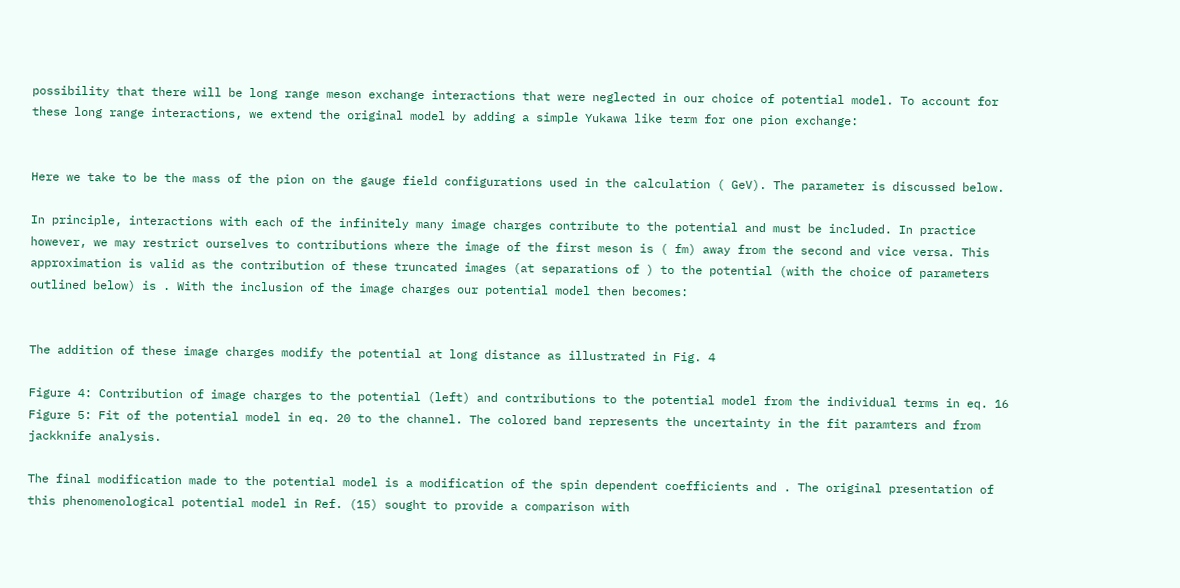possibility that there will be long range meson exchange interactions that were neglected in our choice of potential model. To account for these long range interactions, we extend the original model by adding a simple Yukawa like term for one pion exchange:


Here we take to be the mass of the pion on the gauge field configurations used in the calculation ( GeV). The parameter is discussed below.

In principle, interactions with each of the infinitely many image charges contribute to the potential and must be included. In practice however, we may restrict ourselves to contributions where the image of the first meson is ( fm) away from the second and vice versa. This approximation is valid as the contribution of these truncated images (at separations of ) to the potential (with the choice of parameters outlined below) is . With the inclusion of the image charges our potential model then becomes:


The addition of these image charges modify the potential at long distance as illustrated in Fig. 4

Figure 4: Contribution of image charges to the potential (left) and contributions to the potential model from the individual terms in eq. 16
Figure 5: Fit of the potential model in eq. 20 to the channel. The colored band represents the uncertainty in the fit paramters and from jackknife analysis.

The final modification made to the potential model is a modification of the spin dependent coefficients and . The original presentation of this phenomenological potential model in Ref. (15) sought to provide a comparison with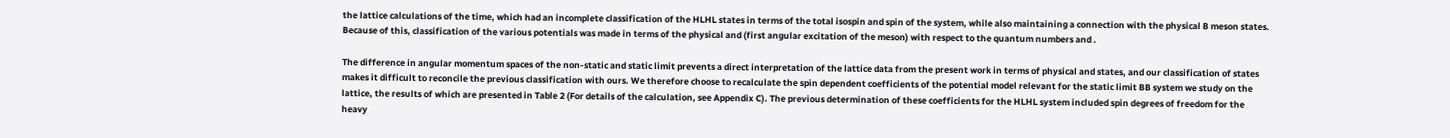the lattice calculations of the time, which had an incomplete classification of the HLHL states in terms of the total isospin and spin of the system, while also maintaining a connection with the physical B meson states. Because of this, classification of the various potentials was made in terms of the physical and (first angular excitation of the meson) with respect to the quantum numbers and .

The difference in angular momentum spaces of the non-static and static limit prevents a direct interpretation of the lattice data from the present work in terms of physical and states, and our classification of states makes it difficult to reconcile the previous classification with ours. We therefore choose to recalculate the spin dependent coefficients of the potential model relevant for the static limit BB system we study on the lattice, the results of which are presented in Table 2 (For details of the calculation, see Appendix C). The previous determination of these coefficients for the HLHL system included spin degrees of freedom for the heavy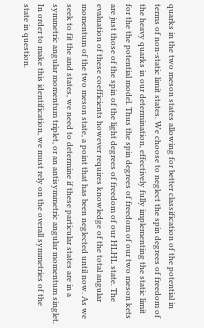quarks in the two meson states allowing for better classification of the potential in terms of non-static limit states. We choose to neglect the spin degrees of freedom of the heavy quarks in our determination, effectively fully implementing the static limit for the the potential model. Thus the spin degrees of freedom of our two meson kets are just those of the spin of the light degrees of freedom of our HLHL state. The evaluation of these coefficients however requires knowledge of the total angular momentum of the two meson state, a point that has been neglected until now. As we seek to fit the and states, we need to determine if these particular states are in a symmetric angular momentum triplet, or an antisymmetric angular momentum singlet. In order to make this identification, we must rely on the overall symmetries of the state in question.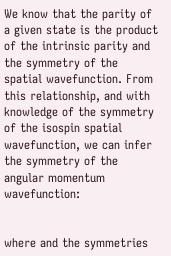We know that the parity of a given state is the product of the intrinsic parity and the symmetry of the spatial wavefunction. From this relationship, and with knowledge of the symmetry of the isospin spatial wavefunction, we can infer the symmetry of the angular momentum wavefunction:


where and the symmetries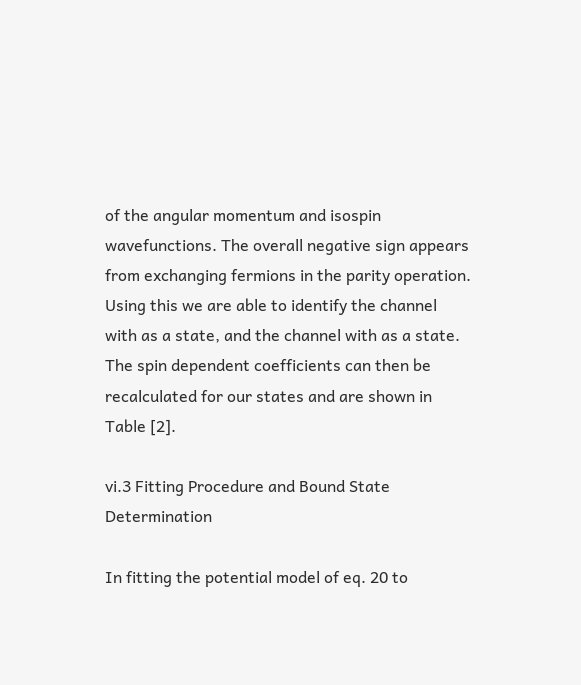of the angular momentum and isospin wavefunctions. The overall negative sign appears from exchanging fermions in the parity operation. Using this we are able to identify the channel with as a state, and the channel with as a state. The spin dependent coefficients can then be recalculated for our states and are shown in Table [2].

vi.3 Fitting Procedure and Bound State Determination

In fitting the potential model of eq. 20 to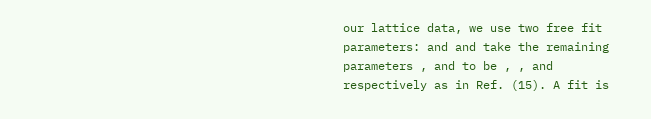our lattice data, we use two free fit parameters: and and take the remaining parameters , and to be , , and respectively as in Ref. (15). A fit is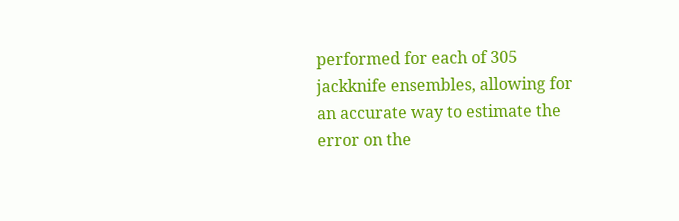performed for each of 305 jackknife ensembles, allowing for an accurate way to estimate the error on the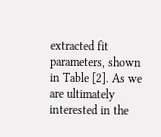extracted fit parameters, shown in Table [2]. As we are ultimately interested in the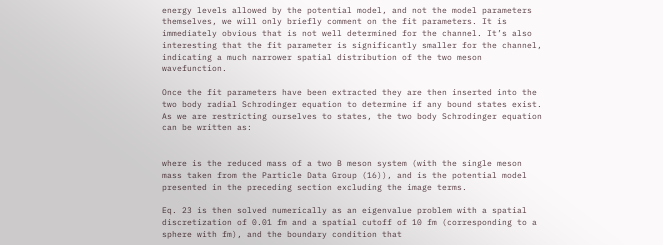energy levels allowed by the potential model, and not the model parameters themselves, we will only briefly comment on the fit parameters. It is immediately obvious that is not well determined for the channel. It’s also interesting that the fit parameter is significantly smaller for the channel, indicating a much narrower spatial distribution of the two meson wavefunction.

Once the fit parameters have been extracted they are then inserted into the two body radial Schrodinger equation to determine if any bound states exist. As we are restricting ourselves to states, the two body Schrodinger equation can be written as:


where is the reduced mass of a two B meson system (with the single meson mass taken from the Particle Data Group (16)), and is the potential model presented in the preceding section excluding the image terms.

Eq. 23 is then solved numerically as an eigenvalue problem with a spatial discretization of 0.01 fm and a spatial cutoff of 10 fm (corresponding to a sphere with fm), and the boundary condition that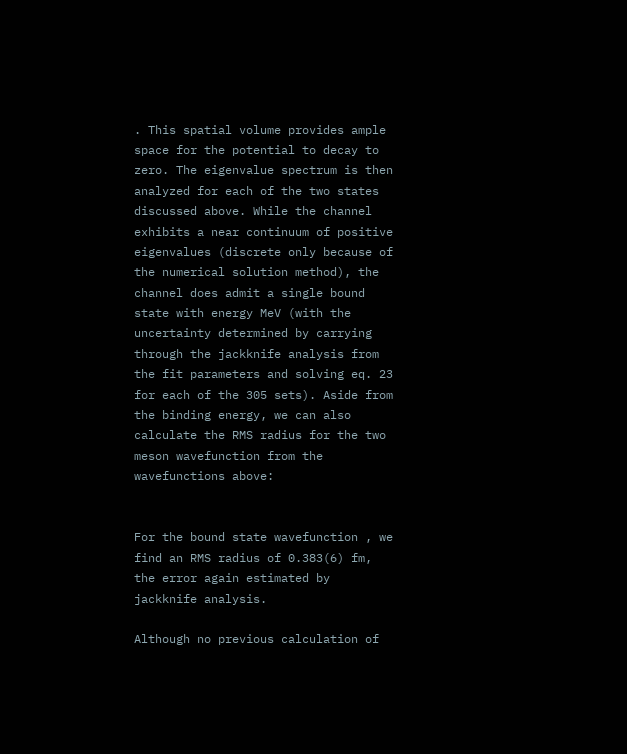. This spatial volume provides ample space for the potential to decay to zero. The eigenvalue spectrum is then analyzed for each of the two states discussed above. While the channel exhibits a near continuum of positive eigenvalues (discrete only because of the numerical solution method), the channel does admit a single bound state with energy MeV (with the uncertainty determined by carrying through the jackknife analysis from the fit parameters and solving eq. 23 for each of the 305 sets). Aside from the binding energy, we can also calculate the RMS radius for the two meson wavefunction from the wavefunctions above:


For the bound state wavefunction , we find an RMS radius of 0.383(6) fm, the error again estimated by jackknife analysis.

Although no previous calculation of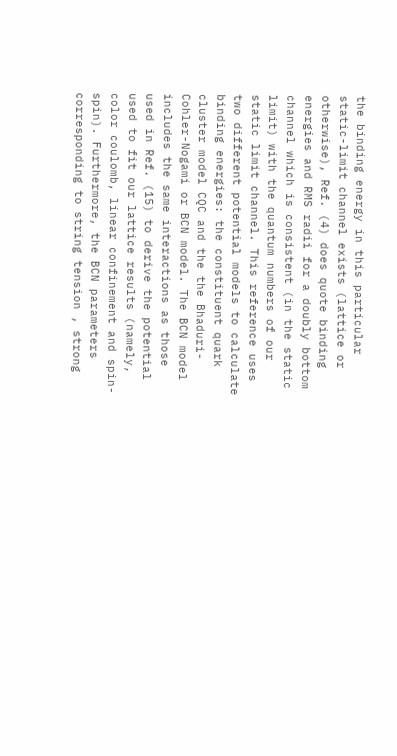the binding energy in this particular static-limit channel exists (lattice or otherwise), Ref. (4) does quote binding energies and RMS radii for a doubly bottom channel which is consistent (in the static limit) with the quantum numbers of our static limit channel. This reference uses two different potential models to calculate binding energies: the constituent quark cluster model CQC and the the Bhaduri-Cohler-Nogami or BCN model. The BCN model includes the same interactions as those used in Ref. (15) to derive the potential used to fit our lattice results (namely, color coulomb, linear confinement and spin-spin). Furthermore, the BCN parameters corresponding to string tension , strong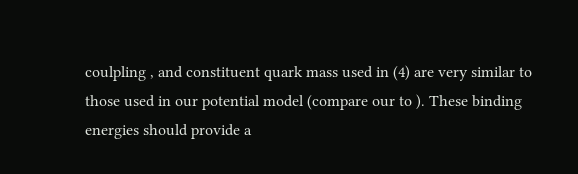coulpling , and constituent quark mass used in (4) are very similar to those used in our potential model (compare our to ). These binding energies should provide a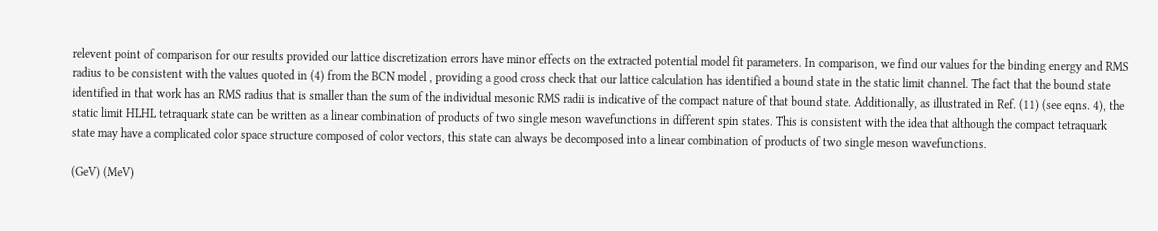relevent point of comparison for our results provided our lattice discretization errors have minor effects on the extracted potential model fit parameters. In comparison, we find our values for the binding energy and RMS radius to be consistent with the values quoted in (4) from the BCN model , providing a good cross check that our lattice calculation has identified a bound state in the static limit channel. The fact that the bound state identified in that work has an RMS radius that is smaller than the sum of the individual mesonic RMS radii is indicative of the compact nature of that bound state. Additionally, as illustrated in Ref. (11) (see eqns. 4), the static limit HLHL tetraquark state can be written as a linear combination of products of two single meson wavefunctions in different spin states. This is consistent with the idea that although the compact tetraquark state may have a complicated color space structure composed of color vectors, this state can always be decomposed into a linear combination of products of two single meson wavefunctions.

(GeV) (MeV)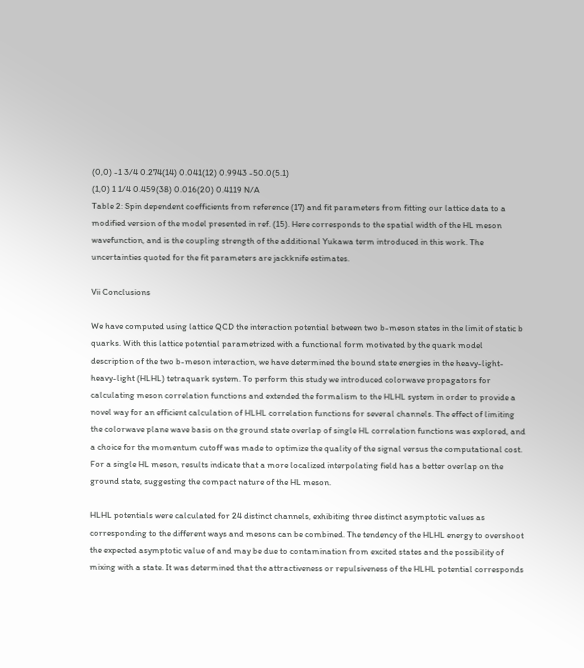(0,0) -1 3/4 0.274(14) 0.041(12) 0.9943 -50.0(5.1)
(1,0) 1 1/4 0.459(38) 0.016(20) 0.4119 N/A
Table 2: Spin dependent coefficients from reference (17) and fit parameters from fitting our lattice data to a modified version of the model presented in ref. (15). Here corresponds to the spatial width of the HL meson wavefunction, and is the coupling strength of the additional Yukawa term introduced in this work. The uncertainties quoted for the fit parameters are jackknife estimates.

Vii Conclusions

We have computed using lattice QCD the interaction potential between two b-meson states in the limit of static b quarks. With this lattice potential parametrized with a functional form motivated by the quark model description of the two b-meson interaction, we have determined the bound state energies in the heavy-light-heavy-light (HLHL) tetraquark system. To perform this study we introduced colorwave propagators for calculating meson correlation functions and extended the formalism to the HLHL system in order to provide a novel way for an efficient calculation of HLHL correlation functions for several channels. The effect of limiting the colorwave plane wave basis on the ground state overlap of single HL correlation functions was explored, and a choice for the momentum cutoff was made to optimize the quality of the signal versus the computational cost. For a single HL meson, results indicate that a more localized interpolating field has a better overlap on the ground state, suggesting the compact nature of the HL meson.

HLHL potentials were calculated for 24 distinct channels, exhibiting three distinct asymptotic values as corresponding to the different ways and mesons can be combined. The tendency of the HLHL energy to overshoot the expected asymptotic value of and may be due to contamination from excited states and the possibility of mixing with a state. It was determined that the attractiveness or repulsiveness of the HLHL potential corresponds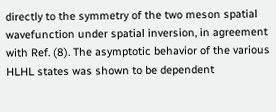directly to the symmetry of the two meson spatial wavefunction under spatial inversion, in agreement with Ref. (8). The asymptotic behavior of the various HLHL states was shown to be dependent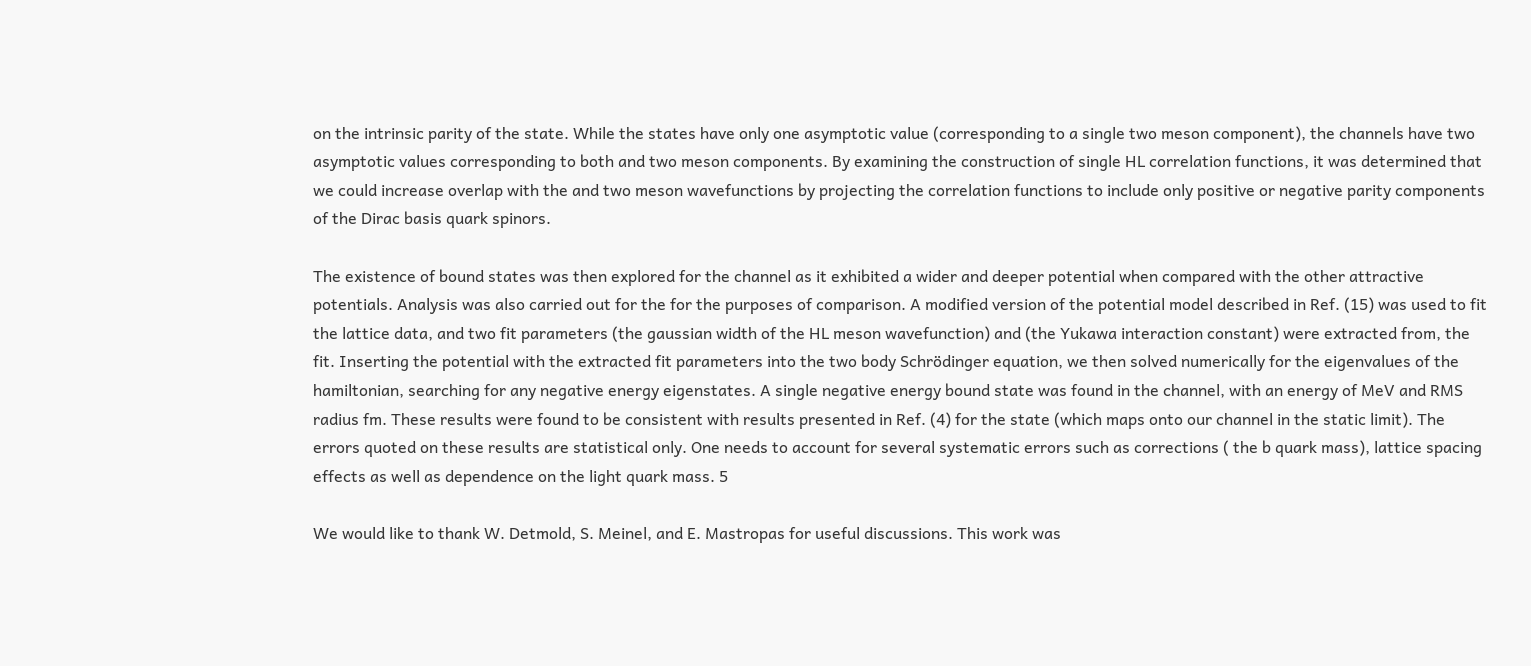on the intrinsic parity of the state. While the states have only one asymptotic value (corresponding to a single two meson component), the channels have two asymptotic values corresponding to both and two meson components. By examining the construction of single HL correlation functions, it was determined that we could increase overlap with the and two meson wavefunctions by projecting the correlation functions to include only positive or negative parity components of the Dirac basis quark spinors.

The existence of bound states was then explored for the channel as it exhibited a wider and deeper potential when compared with the other attractive potentials. Analysis was also carried out for the for the purposes of comparison. A modified version of the potential model described in Ref. (15) was used to fit the lattice data, and two fit parameters (the gaussian width of the HL meson wavefunction) and (the Yukawa interaction constant) were extracted from, the fit. Inserting the potential with the extracted fit parameters into the two body Schrödinger equation, we then solved numerically for the eigenvalues of the hamiltonian, searching for any negative energy eigenstates. A single negative energy bound state was found in the channel, with an energy of MeV and RMS radius fm. These results were found to be consistent with results presented in Ref. (4) for the state (which maps onto our channel in the static limit). The errors quoted on these results are statistical only. One needs to account for several systematic errors such as corrections ( the b quark mass), lattice spacing effects as well as dependence on the light quark mass. 5

We would like to thank W. Detmold, S. Meinel, and E. Mastropas for useful discussions. This work was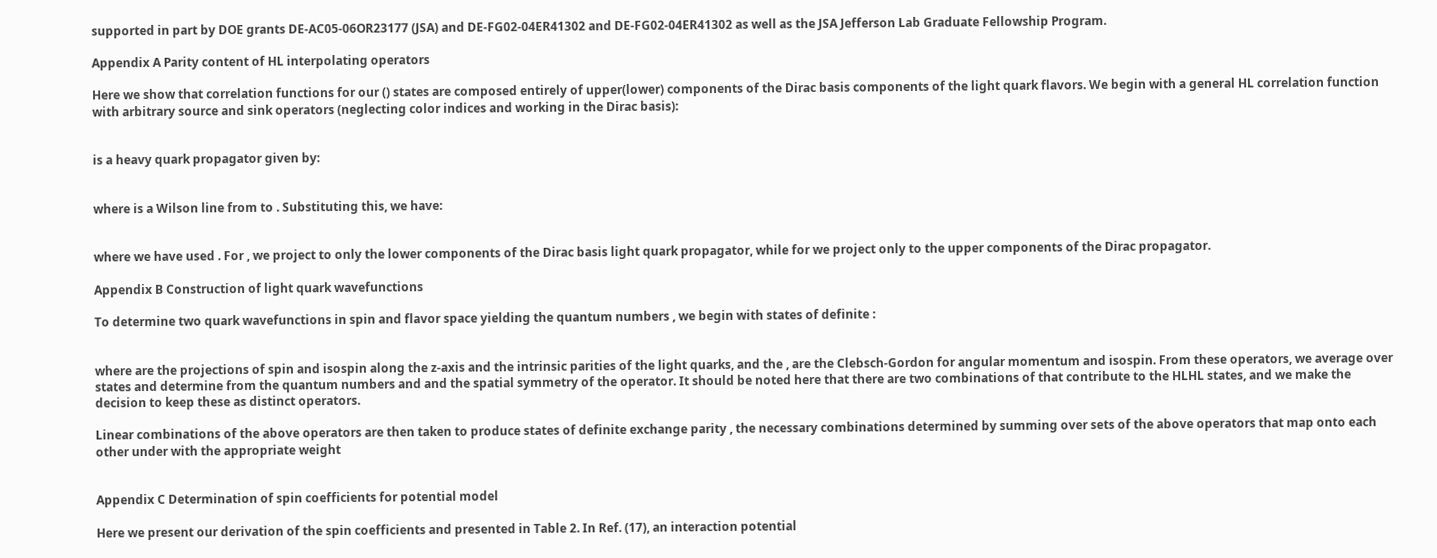supported in part by DOE grants DE-AC05-06OR23177 (JSA) and DE-FG02-04ER41302 and DE-FG02-04ER41302 as well as the JSA Jefferson Lab Graduate Fellowship Program.

Appendix A Parity content of HL interpolating operators

Here we show that correlation functions for our () states are composed entirely of upper(lower) components of the Dirac basis components of the light quark flavors. We begin with a general HL correlation function with arbitrary source and sink operators (neglecting color indices and working in the Dirac basis):


is a heavy quark propagator given by:


where is a Wilson line from to . Substituting this, we have:


where we have used . For , we project to only the lower components of the Dirac basis light quark propagator, while for we project only to the upper components of the Dirac propagator.

Appendix B Construction of light quark wavefunctions

To determine two quark wavefunctions in spin and flavor space yielding the quantum numbers , we begin with states of definite :


where are the projections of spin and isospin along the z-axis and the intrinsic parities of the light quarks, and the , are the Clebsch-Gordon for angular momentum and isospin. From these operators, we average over states and determine from the quantum numbers and and the spatial symmetry of the operator. It should be noted here that there are two combinations of that contribute to the HLHL states, and we make the decision to keep these as distinct operators.

Linear combinations of the above operators are then taken to produce states of definite exchange parity , the necessary combinations determined by summing over sets of the above operators that map onto each other under with the appropriate weight


Appendix C Determination of spin coefficients for potential model

Here we present our derivation of the spin coefficients and presented in Table 2. In Ref. (17), an interaction potential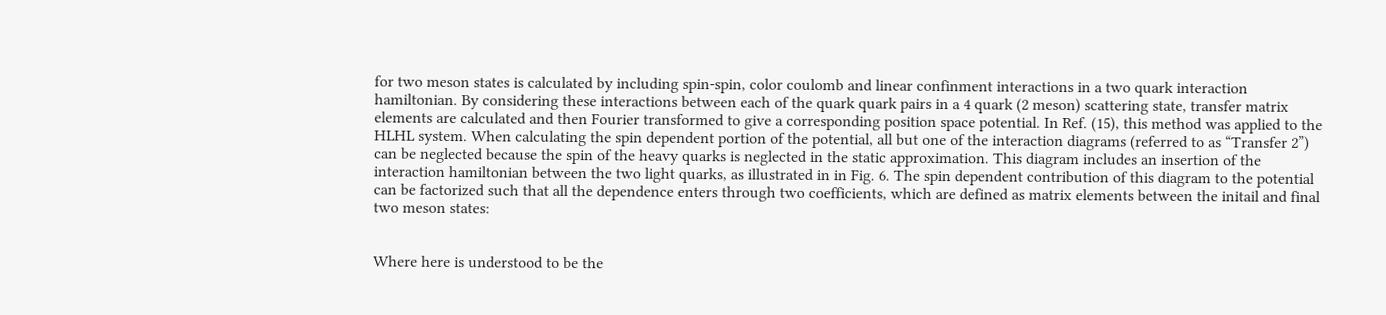for two meson states is calculated by including spin-spin, color coulomb and linear confinment interactions in a two quark interaction hamiltonian. By considering these interactions between each of the quark quark pairs in a 4 quark (2 meson) scattering state, transfer matrix elements are calculated and then Fourier transformed to give a corresponding position space potential. In Ref. (15), this method was applied to the HLHL system. When calculating the spin dependent portion of the potential, all but one of the interaction diagrams (referred to as “Transfer 2”) can be neglected because the spin of the heavy quarks is neglected in the static approximation. This diagram includes an insertion of the interaction hamiltonian between the two light quarks, as illustrated in in Fig. 6. The spin dependent contribution of this diagram to the potential can be factorized such that all the dependence enters through two coefficients, which are defined as matrix elements between the initail and final two meson states:


Where here is understood to be the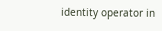identity operator in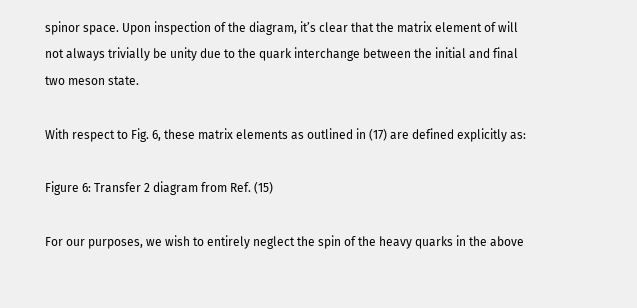spinor space. Upon inspection of the diagram, it’s clear that the matrix element of will not always trivially be unity due to the quark interchange between the initial and final two meson state.

With respect to Fig. 6, these matrix elements as outlined in (17) are defined explicitly as:

Figure 6: Transfer 2 diagram from Ref. (15)

For our purposes, we wish to entirely neglect the spin of the heavy quarks in the above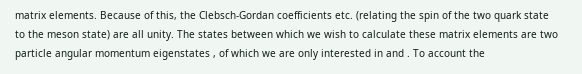matrix elements. Because of this, the Clebsch-Gordan coefficients etc. (relating the spin of the two quark state to the meson state) are all unity. The states between which we wish to calculate these matrix elements are two particle angular momentum eigenstates , of which we are only interested in and . To account the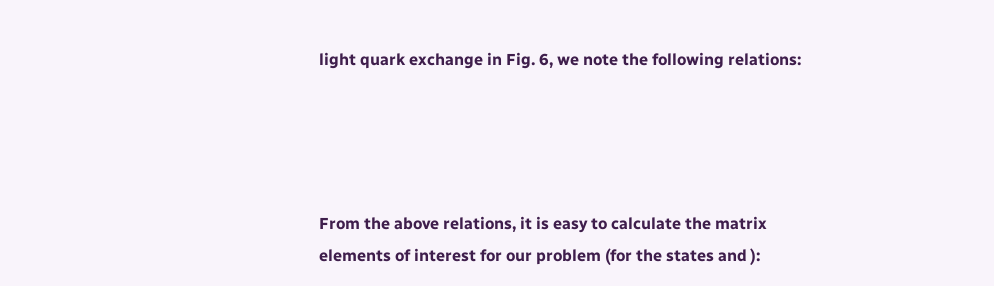light quark exchange in Fig. 6, we note the following relations:




From the above relations, it is easy to calculate the matrix elements of interest for our problem (for the states and ):